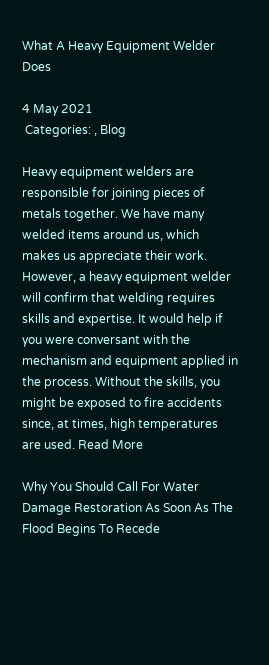What A Heavy Equipment Welder Does

4 May 2021
 Categories: , Blog

Heavy equipment welders are responsible for joining pieces of metals together. We have many welded items around us, which makes us appreciate their work. However, a heavy equipment welder will confirm that welding requires skills and expertise. It would help if you were conversant with the mechanism and equipment applied in the process. Without the skills, you might be exposed to fire accidents since, at times, high temperatures are used. Read More

Why You Should Call For Water Damage Restoration As Soon As The Flood Begins To Recede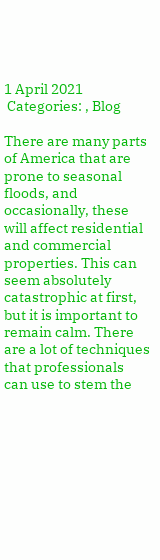1 April 2021
 Categories: , Blog

There are many parts of America that are prone to seasonal floods, and occasionally, these will affect residential and commercial properties. This can seem absolutely catastrophic at first, but it is important to remain calm. There are a lot of techniques that professionals can use to stem the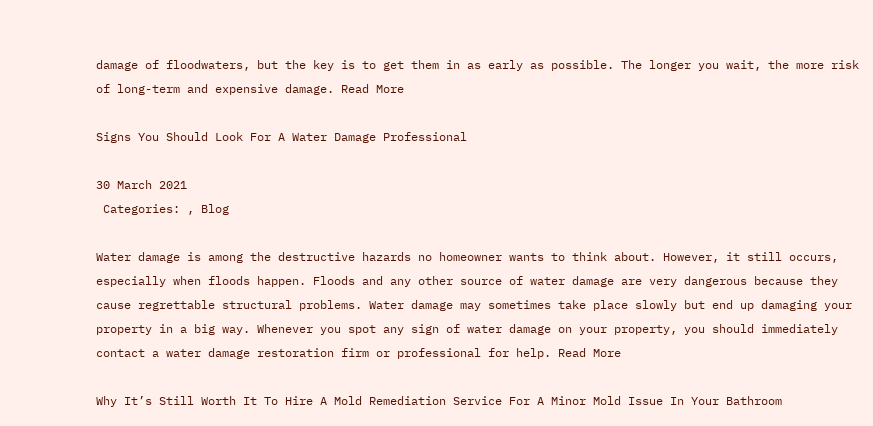damage of floodwaters, but the key is to get them in as early as possible. The longer you wait, the more risk of long-term and expensive damage. Read More

Signs You Should Look For A Water Damage Professional

30 March 2021
 Categories: , Blog

Water damage is among the destructive hazards no homeowner wants to think about. However, it still occurs, especially when floods happen. Floods and any other source of water damage are very dangerous because they cause regrettable structural problems. Water damage may sometimes take place slowly but end up damaging your property in a big way. Whenever you spot any sign of water damage on your property, you should immediately contact a water damage restoration firm or professional for help. Read More

Why It’s Still Worth It To Hire A Mold Remediation Service For A Minor Mold Issue In Your Bathroom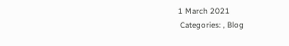1 March 2021
 Categories: , Blog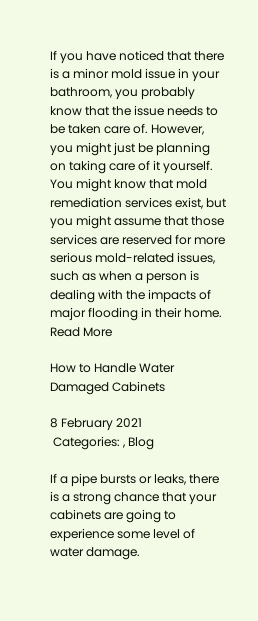If you have noticed that there is a minor mold issue in your bathroom, you probably know that the issue needs to be taken care of. However, you might just be planning on taking care of it yourself. You might know that mold remediation services exist, but you might assume that those services are reserved for more serious mold-related issues, such as when a person is dealing with the impacts of major flooding in their home. Read More

How to Handle Water Damaged Cabinets

8 February 2021
 Categories: , Blog

If a pipe bursts or leaks, there is a strong chance that your cabinets are going to experience some level of water damage.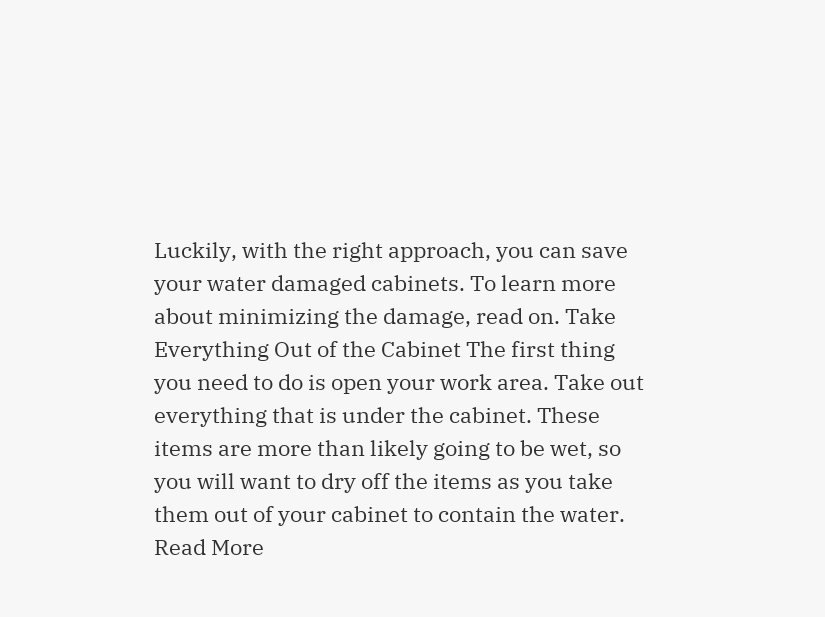Luckily, with the right approach, you can save your water damaged cabinets. To learn more about minimizing the damage, read on. Take Everything Out of the Cabinet The first thing you need to do is open your work area. Take out everything that is under the cabinet. These items are more than likely going to be wet, so you will want to dry off the items as you take them out of your cabinet to contain the water. Read More